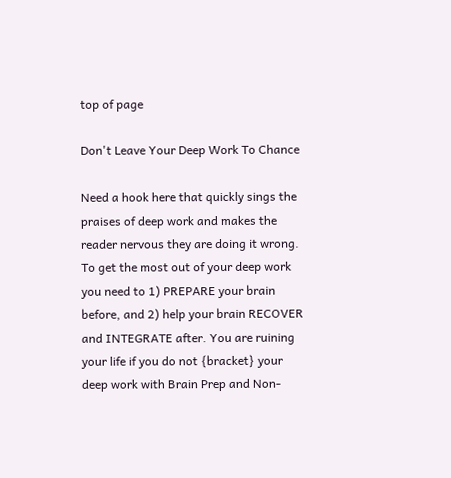top of page

Don't Leave Your Deep Work To Chance

Need a hook here that quickly sings the praises of deep work and makes the reader nervous they are doing it wrong. To get the most out of your deep work you need to 1) PREPARE your brain before, and 2) help your brain RECOVER and INTEGRATE after. You are ruining your life if you do not {bracket} your deep work with Brain Prep and Non-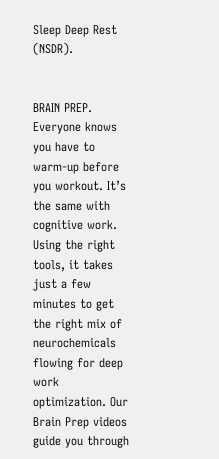Sleep Deep Rest (NSDR).


BRAIN PREP. Everyone knows you have to warm-up before you workout. It’s the same with cognitive work. Using the right tools, it takes just a few minutes to get the right mix of neurochemicals flowing for deep work optimization. Our Brain Prep videos guide you through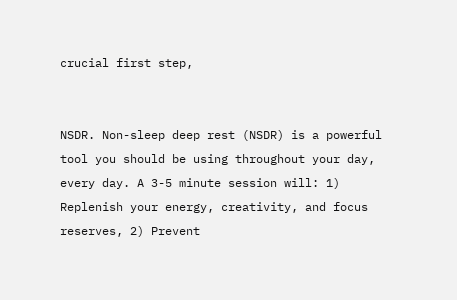crucial first step,


NSDR. Non-sleep deep rest (NSDR) is a powerful tool you should be using throughout your day, every day. A 3-5 minute session will: 1) Replenish your energy, creativity, and focus reserves, 2) Prevent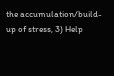the accumulation/build-up of stress, 3) Help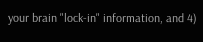your brain "lock-in" information, and 4)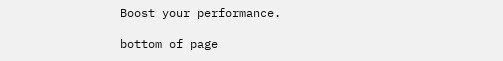Boost your performance.

bottom of page